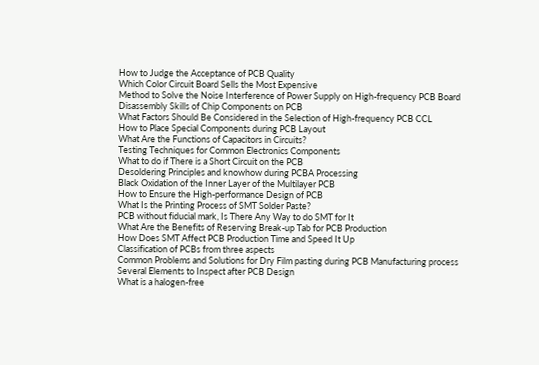How to Judge the Acceptance of PCB Quality
Which Color Circuit Board Sells the Most Expensive
Method to Solve the Noise Interference of Power Supply on High-frequency PCB Board
Disassembly Skills of Chip Components on PCB
What Factors Should Be Considered in the Selection of High-frequency PCB CCL
How to Place Special Components during PCB Layout
What Are the Functions of Capacitors in Circuits?
Testing Techniques for Common Electronics Components
What to do if There is a Short Circuit on the PCB
Desoldering Principles and knowhow during PCBA Processing
Black Oxidation of the Inner Layer of the Multilayer PCB
How to Ensure the High-performance Design of PCB
What Is the Printing Process of SMT Solder Paste?
PCB without fiducial mark, Is There Any Way to do SMT for It
What Are the Benefits of Reserving Break-up Tab for PCB Production
How Does SMT Affect PCB Production Time and Speed It Up
Classification of PCBs from three aspects
Common Problems and Solutions for Dry Film pasting during PCB Manufacturing process
Several Elements to Inspect after PCB Design
What is a halogen-free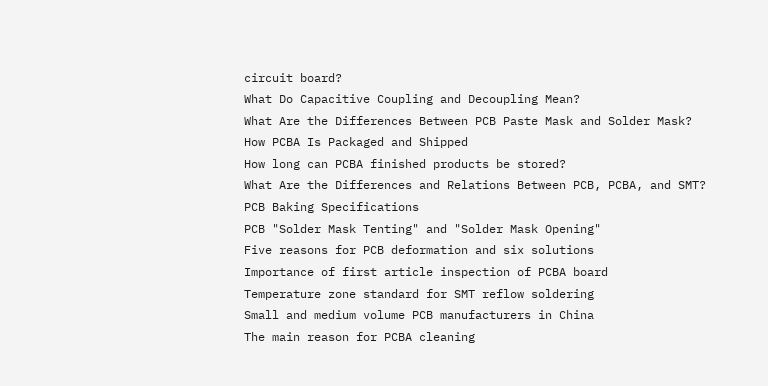circuit board?
What Do Capacitive Coupling and Decoupling Mean?
What Are the Differences Between PCB Paste Mask and Solder Mask?
How PCBA Is Packaged and Shipped
How long can PCBA finished products be stored?
What Are the Differences and Relations Between PCB, PCBA, and SMT?
PCB Baking Specifications
PCB "Solder Mask Tenting" and "Solder Mask Opening"
Five reasons for PCB deformation and six solutions
Importance of first article inspection of PCBA board
Temperature zone standard for SMT reflow soldering
Small and medium volume PCB manufacturers in China
The main reason for PCBA cleaning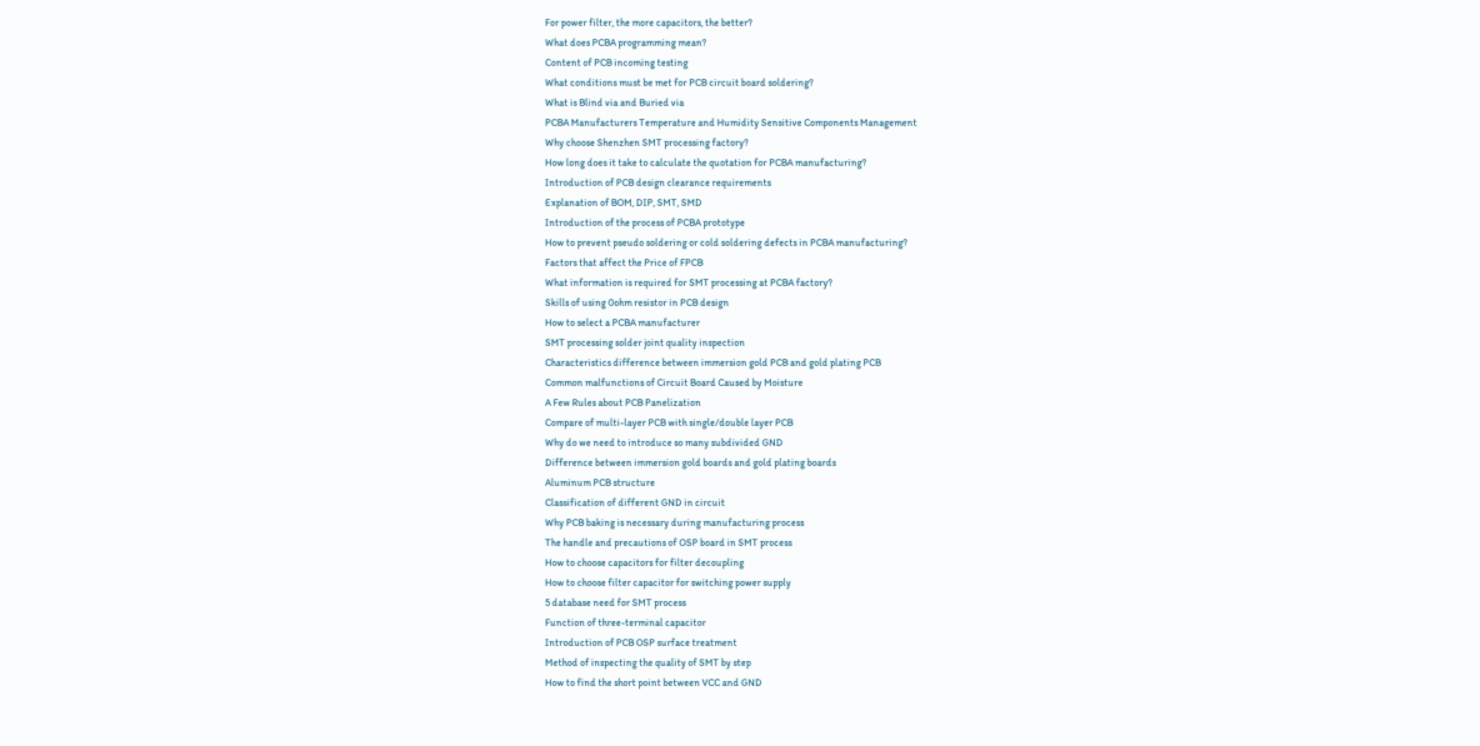For power filter, the more capacitors, the better?
What does PCBA programming mean?
Content of PCB incoming testing
What conditions must be met for PCB circuit board soldering?
What is Blind via and Buried via
PCBA Manufacturers Temperature and Humidity Sensitive Components Management
Why choose Shenzhen SMT processing factory?
How long does it take to calculate the quotation for PCBA manufacturing?
Introduction of PCB design clearance requirements
Explanation of BOM, DIP, SMT, SMD
Introduction of the process of PCBA prototype
How to prevent pseudo soldering or cold soldering defects in PCBA manufacturing?
Factors that affect the Price of FPCB
What information is required for SMT processing at PCBA factory?
Skills of using 0ohm resistor in PCB design
How to select a PCBA manufacturer
SMT processing solder joint quality inspection
Characteristics difference between immersion gold PCB and gold plating PCB
Common malfunctions of Circuit Board Caused by Moisture
A Few Rules about PCB Panelization
Compare of multi-layer PCB with single/double layer PCB
Why do we need to introduce so many subdivided GND
Difference between immersion gold boards and gold plating boards
Aluminum PCB structure
Classification of different GND in circuit
Why PCB baking is necessary during manufacturing process
The handle and precautions of OSP board in SMT process
How to choose capacitors for filter decoupling
How to choose filter capacitor for switching power supply
5 database need for SMT process
Function of three-terminal capacitor
Introduction of PCB OSP surface treatment
Method of inspecting the quality of SMT by step
How to find the short point between VCC and GND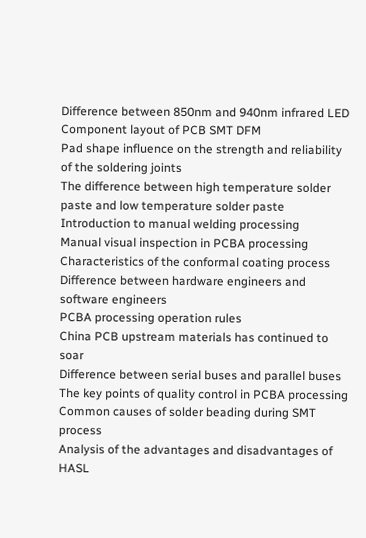Difference between 850nm and 940nm infrared LED
Component layout of PCB SMT DFM
Pad shape influence on the strength and reliability of the soldering joints
The difference between high temperature solder paste and low temperature solder paste
Introduction to manual welding processing
Manual visual inspection in PCBA processing
Characteristics of the conformal coating process
Difference between hardware engineers and software engineers
PCBA processing operation rules
China PCB upstream materials has continued to soar
Difference between serial buses and parallel buses
The key points of quality control in PCBA processing
Common causes of solder beading during SMT process
Analysis of the advantages and disadvantages of HASL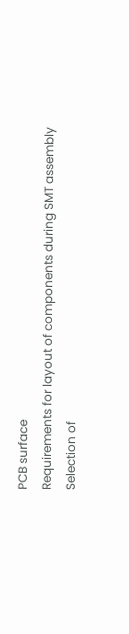PCB surface
Requirements for layout of components during SMT assembly
Selection of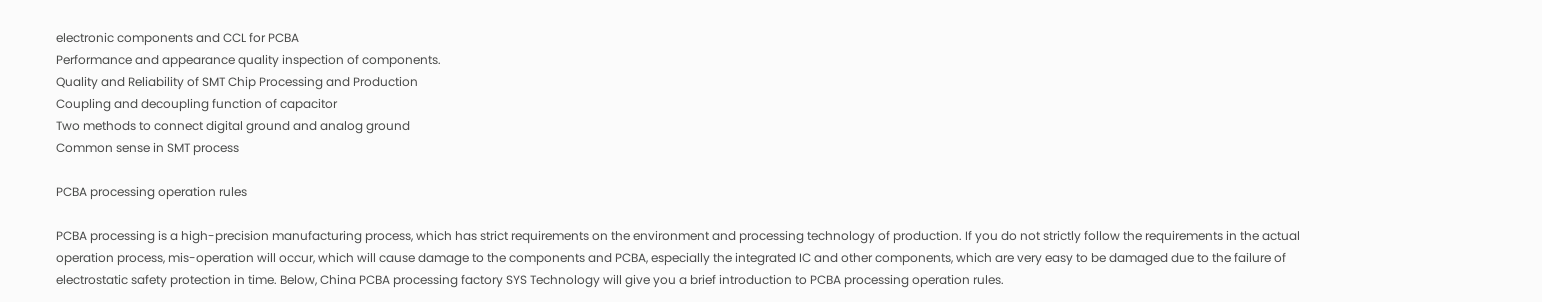electronic components and CCL for PCBA
Performance and appearance quality inspection of components.
Quality and Reliability of SMT Chip Processing and Production
Coupling and decoupling function of capacitor
Two methods to connect digital ground and analog ground
Common sense in SMT process

PCBA processing operation rules

PCBA processing is a high-precision manufacturing process, which has strict requirements on the environment and processing technology of production. If you do not strictly follow the requirements in the actual operation process, mis-operation will occur, which will cause damage to the components and PCBA, especially the integrated IC and other components, which are very easy to be damaged due to the failure of electrostatic safety protection in time. Below, China PCBA processing factory SYS Technology will give you a brief introduction to PCBA processing operation rules.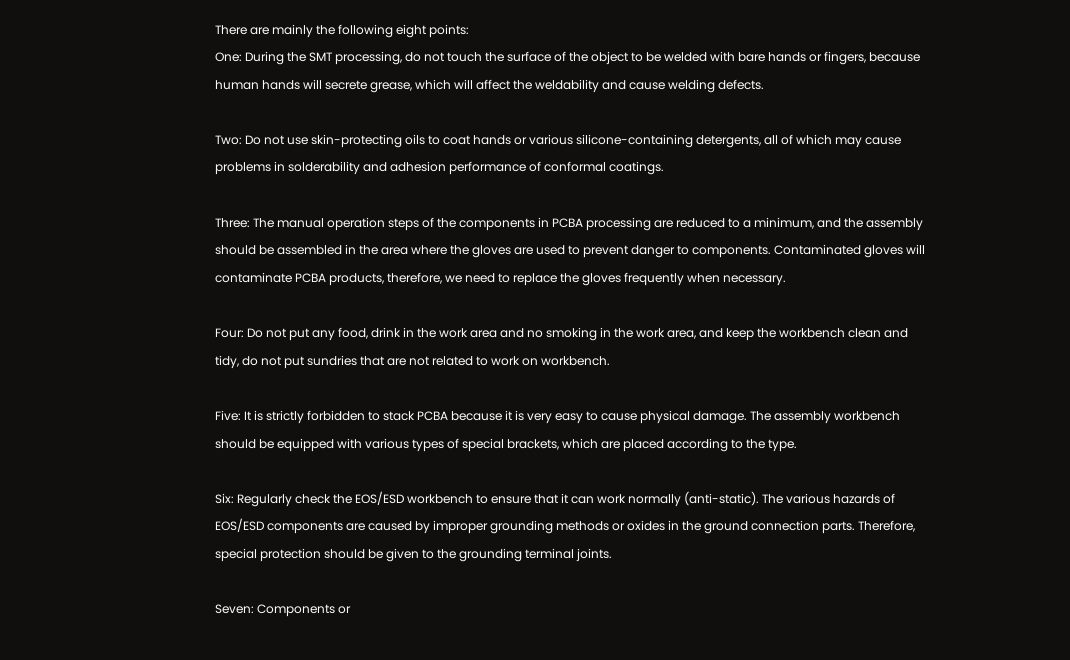There are mainly the following eight points:
One: During the SMT processing, do not touch the surface of the object to be welded with bare hands or fingers, because human hands will secrete grease, which will affect the weldability and cause welding defects.

Two: Do not use skin-protecting oils to coat hands or various silicone-containing detergents, all of which may cause problems in solderability and adhesion performance of conformal coatings.

Three: The manual operation steps of the components in PCBA processing are reduced to a minimum, and the assembly should be assembled in the area where the gloves are used to prevent danger to components. Contaminated gloves will contaminate PCBA products, therefore, we need to replace the gloves frequently when necessary.

Four: Do not put any food, drink in the work area and no smoking in the work area, and keep the workbench clean and tidy, do not put sundries that are not related to work on workbench.

Five: It is strictly forbidden to stack PCBA because it is very easy to cause physical damage. The assembly workbench should be equipped with various types of special brackets, which are placed according to the type.

Six: Regularly check the EOS/ESD workbench to ensure that it can work normally (anti-static). The various hazards of EOS/ESD components are caused by improper grounding methods or oxides in the ground connection parts. Therefore, special protection should be given to the grounding terminal joints.

Seven: Components or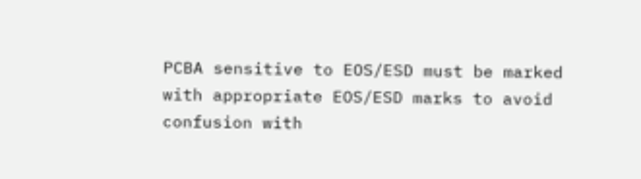PCBA sensitive to EOS/ESD must be marked with appropriate EOS/ESD marks to avoid confusion with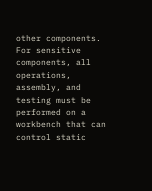other components. For sensitive components, all operations, assembly, and testing must be performed on a workbench that can control static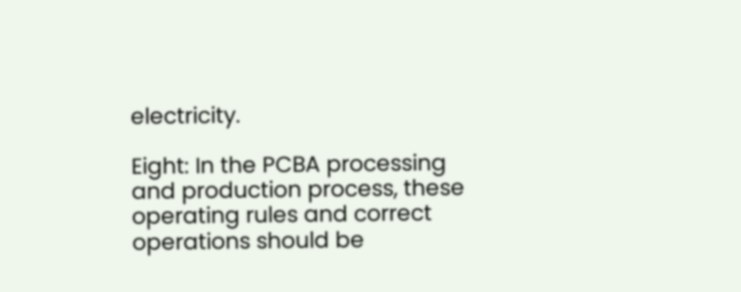electricity.

Eight: In the PCBA processing and production process, these operating rules and correct operations should be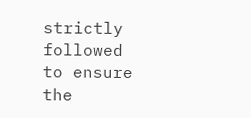strictly followed to ensure the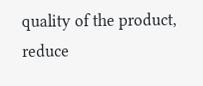quality of the product, reduce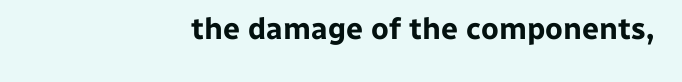the damage of the components,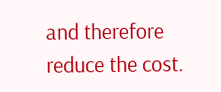and therefore reduce the cost.